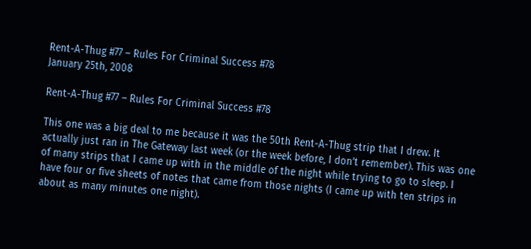Rent-A-Thug #77 – Rules For Criminal Success #78
January 25th, 2008

Rent-A-Thug #77 – Rules For Criminal Success #78

This one was a big deal to me because it was the 50th Rent-A-Thug strip that I drew. It actually just ran in The Gateway last week (or the week before, I don’t remember). This was one of many strips that I came up with in the middle of the night while trying to go to sleep. I have four or five sheets of notes that came from those nights (I came up with ten strips in about as many minutes one night).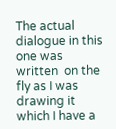The actual dialogue in this one was written  on the fly as I was drawing it which I have a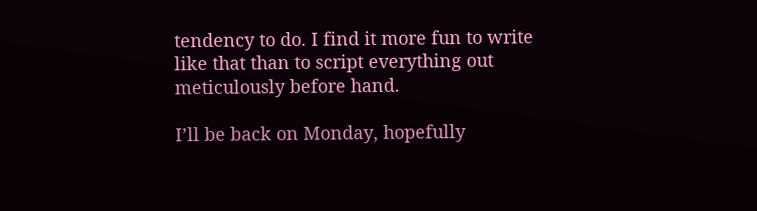tendency to do. I find it more fun to write like that than to script everything out meticulously before hand.

I’ll be back on Monday, hopefully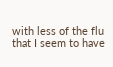with less of the flu that I seem to have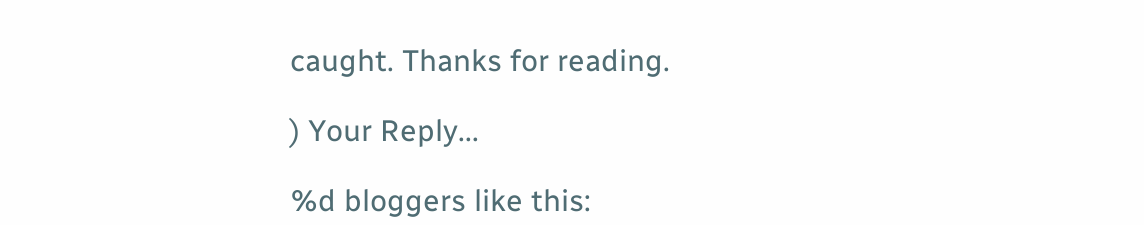caught. Thanks for reading.

) Your Reply...

%d bloggers like this: